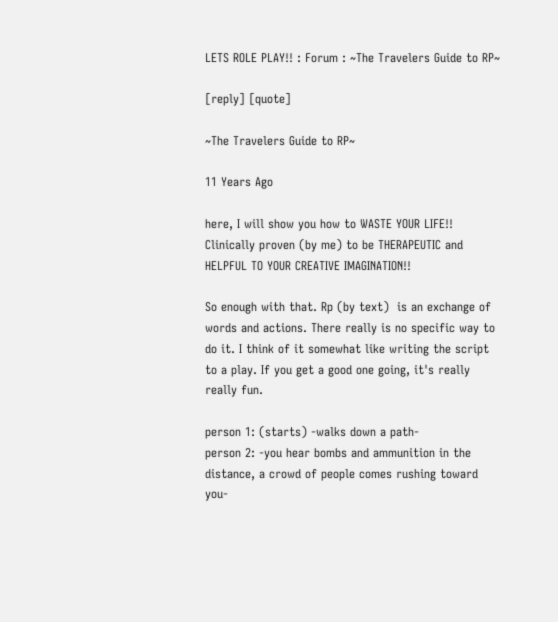LETS ROLE PLAY!! : Forum : ~The Travelers Guide to RP~

[reply] [quote]

~The Travelers Guide to RP~

11 Years Ago

here, I will show you how to WASTE YOUR LIFE!! Clinically proven (by me) to be THERAPEUTIC and HELPFUL TO YOUR CREATIVE IMAGINATION!!

So enough with that. Rp (by text)  is an exchange of words and actions. There really is no specific way to do it. I think of it somewhat like writing the script to a play. If you get a good one going, it's really really fun.

person 1: (starts) -walks down a path-
person 2: -you hear bombs and ammunition in the distance, a crowd of people comes rushing toward you-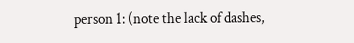person 1: (note the lack of dashes,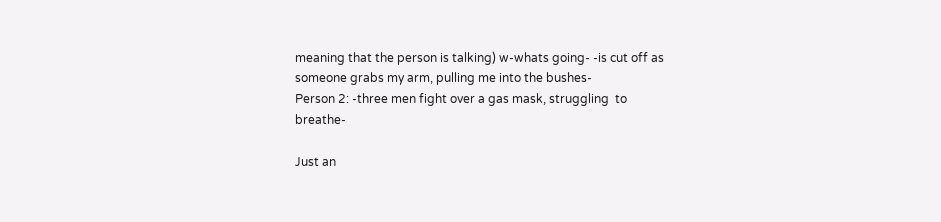meaning that the person is talking) w-whats going- -is cut off as someone grabs my arm, pulling me into the bushes-
Person 2: -three men fight over a gas mask, struggling  to breathe-

Just an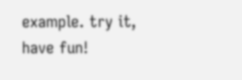example. try it, have fun!